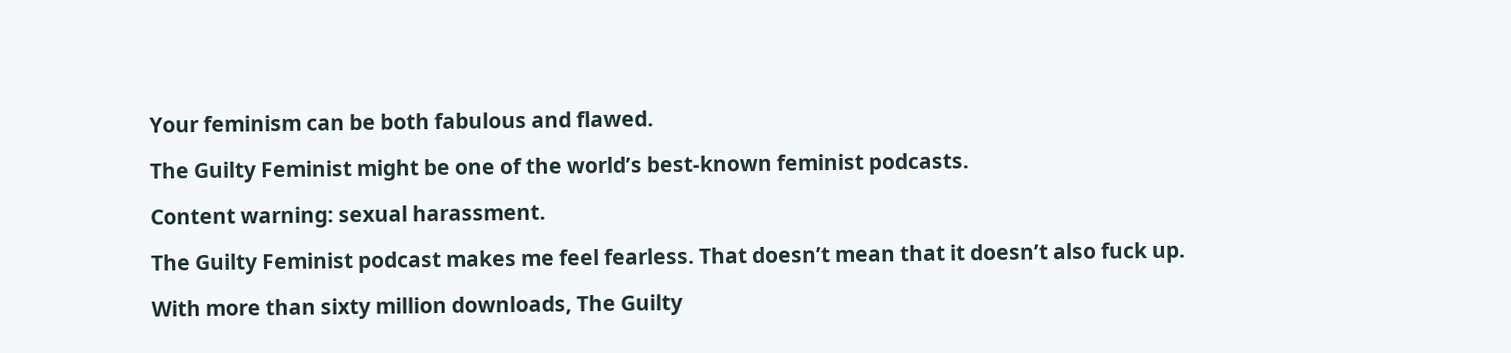Your feminism can be both fabulous and flawed.

The Guilty Feminist might be one of the world’s best-known feminist podcasts.

Content warning: sexual harassment.

The Guilty Feminist podcast makes me feel fearless. That doesn’t mean that it doesn’t also fuck up.

With more than sixty million downloads, The Guilty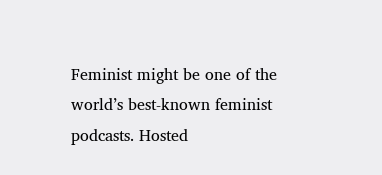Feminist might be one of the world’s best-known feminist podcasts. Hosted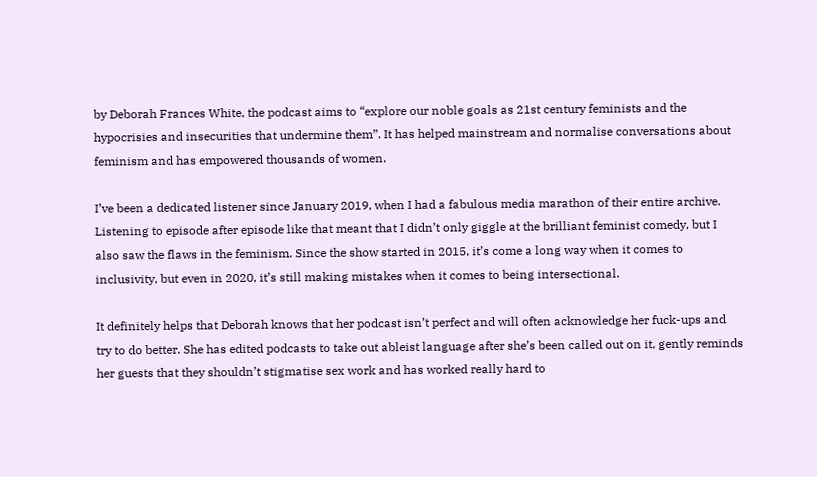by Deborah Frances White, the podcast aims to “explore our noble goals as 21st century feminists and the hypocrisies and insecurities that undermine them”. It has helped mainstream and normalise conversations about feminism and has empowered thousands of women.

I’ve been a dedicated listener since January 2019, when I had a fabulous media marathon of their entire archive. Listening to episode after episode like that meant that I didn’t only giggle at the brilliant feminist comedy, but I also saw the flaws in the feminism. Since the show started in 2015, it’s come a long way when it comes to inclusivity, but even in 2020, it’s still making mistakes when it comes to being intersectional.

It definitely helps that Deborah knows that her podcast isn’t perfect and will often acknowledge her fuck-ups and try to do better. She has edited podcasts to take out ableist language after she’s been called out on it, gently reminds her guests that they shouldn’t stigmatise sex work and has worked really hard to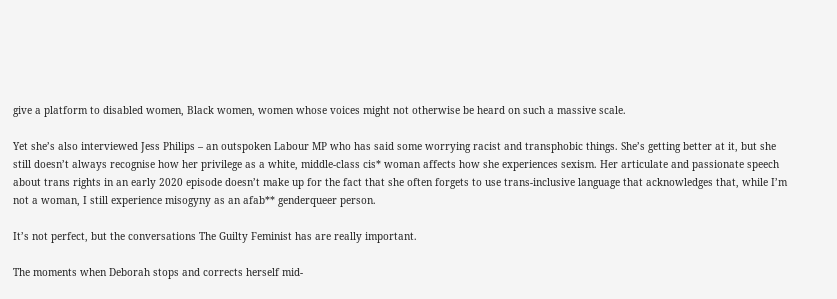give a platform to disabled women, Black women, women whose voices might not otherwise be heard on such a massive scale.

Yet she’s also interviewed Jess Philips – an outspoken Labour MP who has said some worrying racist and transphobic things. She’s getting better at it, but she still doesn’t always recognise how her privilege as a white, middle-class cis* woman affects how she experiences sexism. Her articulate and passionate speech about trans rights in an early 2020 episode doesn’t make up for the fact that she often forgets to use trans-inclusive language that acknowledges that, while I’m not a woman, I still experience misogyny as an afab** genderqueer person.

It’s not perfect, but the conversations The Guilty Feminist has are really important.

The moments when Deborah stops and corrects herself mid-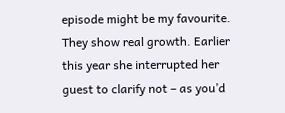episode might be my favourite. They show real growth. Earlier this year she interrupted her guest to clarify not – as you’d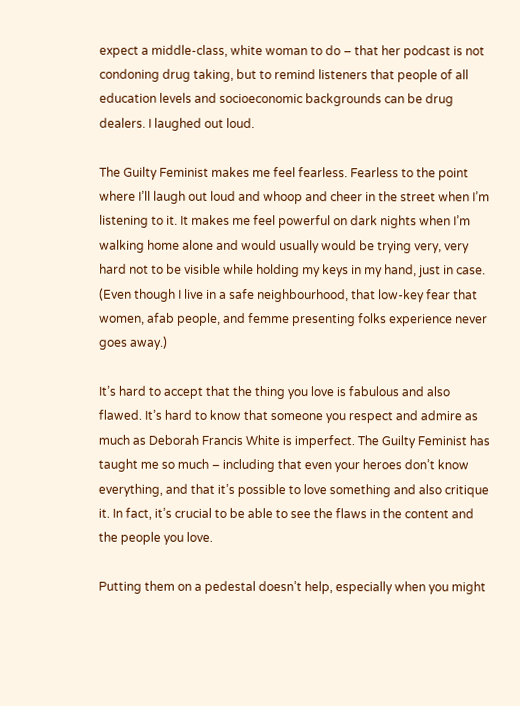expect a middle-class, white woman to do – that her podcast is not condoning drug taking, but to remind listeners that people of all education levels and socioeconomic backgrounds can be drug dealers. I laughed out loud.

The Guilty Feminist makes me feel fearless. Fearless to the point where I’ll laugh out loud and whoop and cheer in the street when I’m listening to it. It makes me feel powerful on dark nights when I’m walking home alone and would usually would be trying very, very hard not to be visible while holding my keys in my hand, just in case. (Even though I live in a safe neighbourhood, that low-key fear that women, afab people, and femme presenting folks experience never goes away.)

It’s hard to accept that the thing you love is fabulous and also flawed. It’s hard to know that someone you respect and admire as much as Deborah Francis White is imperfect. The Guilty Feminist has taught me so much – including that even your heroes don’t know everything, and that it’s possible to love something and also critique it. In fact, it’s crucial to be able to see the flaws in the content and the people you love.

Putting them on a pedestal doesn’t help, especially when you might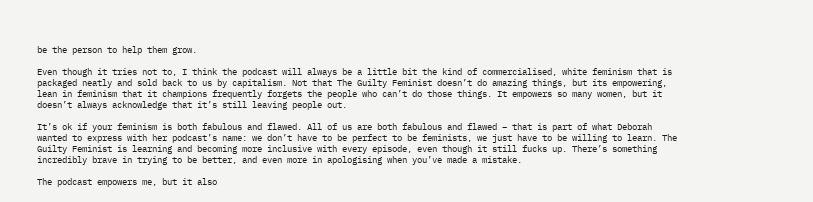be the person to help them grow.

Even though it tries not to, I think the podcast will always be a little bit the kind of commercialised, white feminism that is packaged neatly and sold back to us by capitalism. Not that The Guilty Feminist doesn’t do amazing things, but its empowering, lean in feminism that it champions frequently forgets the people who can’t do those things. It empowers so many women, but it doesn’t always acknowledge that it’s still leaving people out.

It’s ok if your feminism is both fabulous and flawed. All of us are both fabulous and flawed – that is part of what Deborah wanted to express with her podcast’s name: we don’t have to be perfect to be feminists, we just have to be willing to learn. The Guilty Feminist is learning and becoming more inclusive with every episode, even though it still fucks up. There’s something incredibly brave in trying to be better, and even more in apologising when you’ve made a mistake.

The podcast empowers me, but it also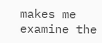makes me examine the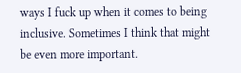ways I fuck up when it comes to being inclusive. Sometimes I think that might be even more important.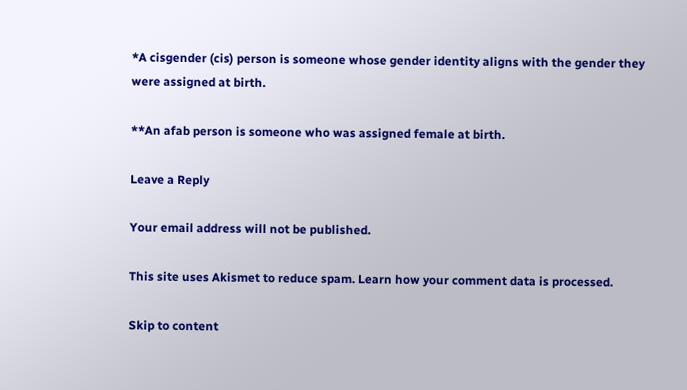*A cisgender (cis) person is someone whose gender identity aligns with the gender they were assigned at birth.

**An afab person is someone who was assigned female at birth.

Leave a Reply

Your email address will not be published.

This site uses Akismet to reduce spam. Learn how your comment data is processed.

Skip to content